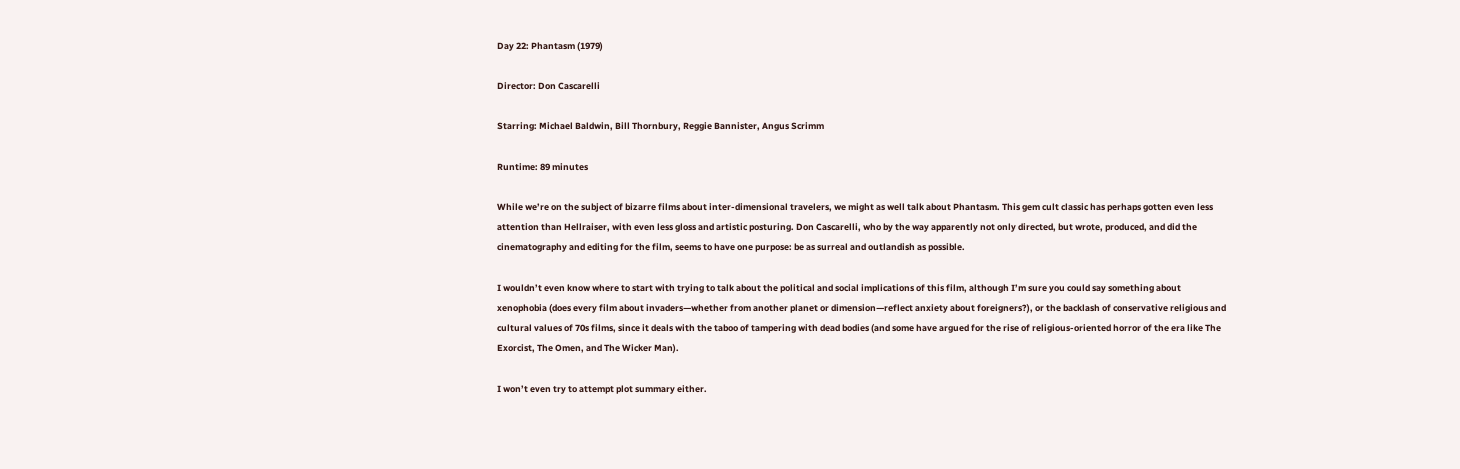Day 22: Phantasm (1979)

Director: Don Cascarelli

Starring: Michael Baldwin, Bill Thornbury, Reggie Bannister, Angus Scrimm

Runtime: 89 minutes

While we’re on the subject of bizarre films about inter-dimensional travelers, we might as well talk about Phantasm. This gem cult classic has perhaps gotten even less attention than Hellraiser, with even less gloss and artistic posturing. Don Cascarelli, who by the way apparently not only directed, but wrote, produced, and did the cinematography and editing for the film, seems to have one purpose: be as surreal and outlandish as possible.

I wouldn’t even know where to start with trying to talk about the political and social implications of this film, although I’m sure you could say something about xenophobia (does every film about invaders—whether from another planet or dimension—reflect anxiety about foreigners?), or the backlash of conservative religious and cultural values of 70s films, since it deals with the taboo of tampering with dead bodies (and some have argued for the rise of religious-oriented horror of the era like The Exorcist, The Omen, and The Wicker Man).

I won’t even try to attempt plot summary either.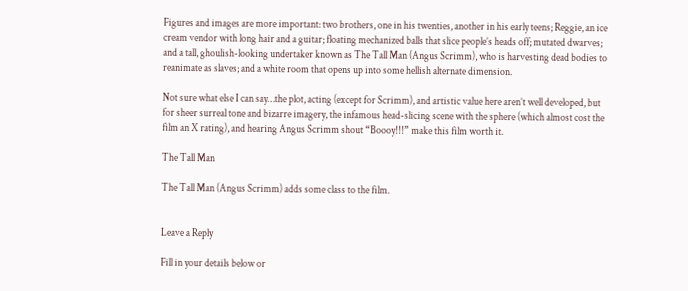Figures and images are more important: two brothers, one in his twenties, another in his early teens; Reggie, an ice cream vendor with long hair and a guitar; floating mechanized balls that slice people’s heads off; mutated dwarves; and a tall, ghoulish-looking undertaker known as The Tall Man (Angus Scrimm), who is harvesting dead bodies to reanimate as slaves; and a white room that opens up into some hellish alternate dimension.

Not sure what else I can say…the plot, acting (except for Scrimm), and artistic value here aren’t well developed, but for sheer surreal tone and bizarre imagery, the infamous head-slicing scene with the sphere (which almost cost the film an X rating), and hearing Angus Scrimm shout “Boooy!!!” make this film worth it.

The Tall Man

The Tall Man (Angus Scrimm) adds some class to the film.


Leave a Reply

Fill in your details below or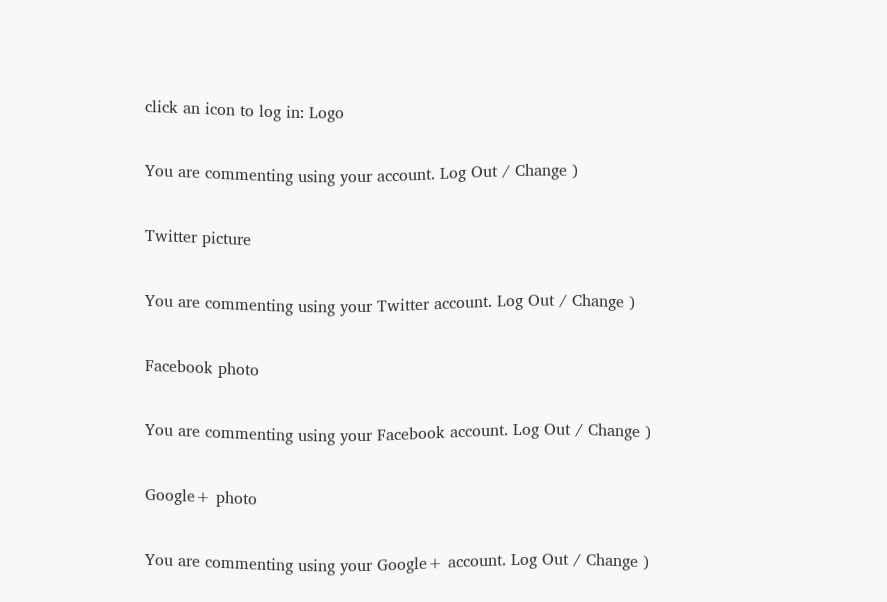click an icon to log in: Logo

You are commenting using your account. Log Out / Change )

Twitter picture

You are commenting using your Twitter account. Log Out / Change )

Facebook photo

You are commenting using your Facebook account. Log Out / Change )

Google+ photo

You are commenting using your Google+ account. Log Out / Change )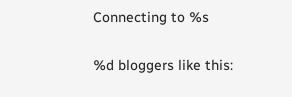Connecting to %s

%d bloggers like this: